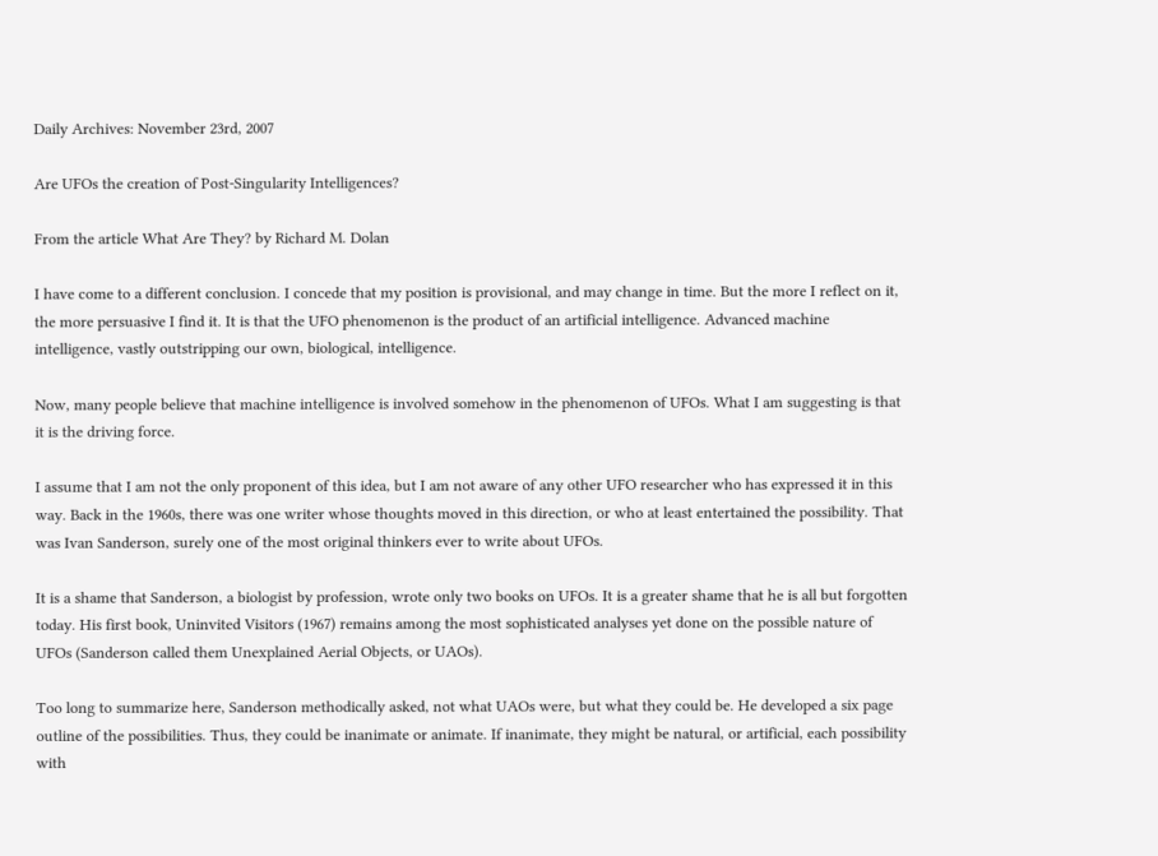Daily Archives: November 23rd, 2007

Are UFOs the creation of Post-Singularity Intelligences?

From the article What Are They? by Richard M. Dolan

I have come to a different conclusion. I concede that my position is provisional, and may change in time. But the more I reflect on it, the more persuasive I find it. It is that the UFO phenomenon is the product of an artificial intelligence. Advanced machine intelligence, vastly outstripping our own, biological, intelligence.

Now, many people believe that machine intelligence is involved somehow in the phenomenon of UFOs. What I am suggesting is that it is the driving force.

I assume that I am not the only proponent of this idea, but I am not aware of any other UFO researcher who has expressed it in this way. Back in the 1960s, there was one writer whose thoughts moved in this direction, or who at least entertained the possibility. That was Ivan Sanderson, surely one of the most original thinkers ever to write about UFOs.

It is a shame that Sanderson, a biologist by profession, wrote only two books on UFOs. It is a greater shame that he is all but forgotten today. His first book, Uninvited Visitors (1967) remains among the most sophisticated analyses yet done on the possible nature of UFOs (Sanderson called them Unexplained Aerial Objects, or UAOs).

Too long to summarize here, Sanderson methodically asked, not what UAOs were, but what they could be. He developed a six page outline of the possibilities. Thus, they could be inanimate or animate. If inanimate, they might be natural, or artificial, each possibility with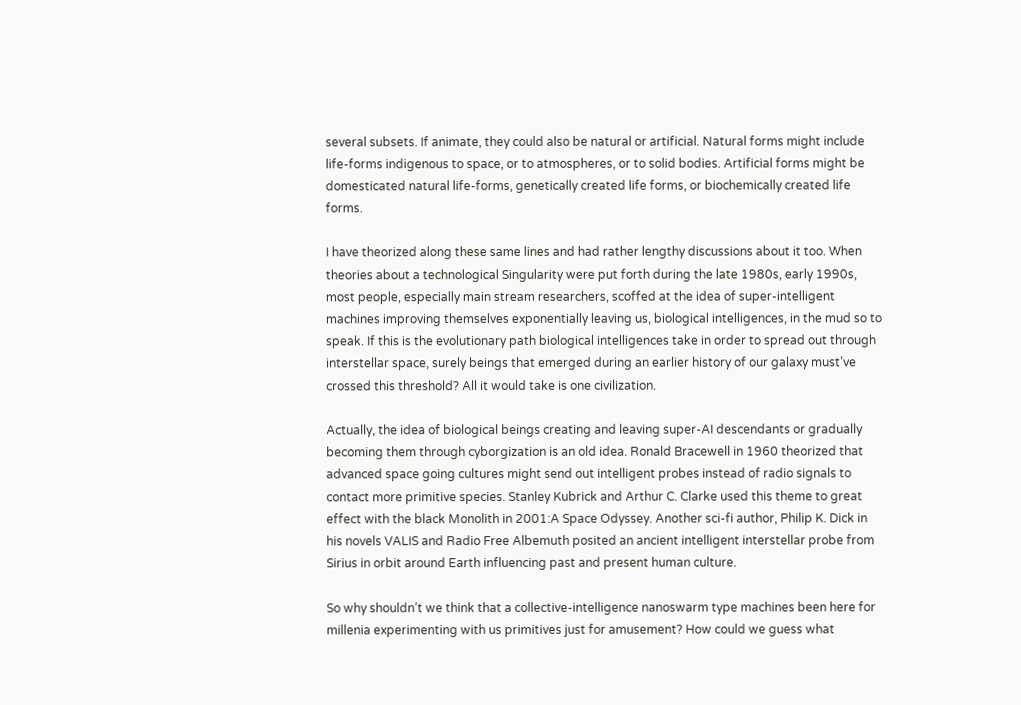several subsets. If animate, they could also be natural or artificial. Natural forms might include life-forms indigenous to space, or to atmospheres, or to solid bodies. Artificial forms might be domesticated natural life-forms, genetically created life forms, or biochemically created life forms.

I have theorized along these same lines and had rather lengthy discussions about it too. When theories about a technological Singularity were put forth during the late 1980s, early 1990s, most people, especially main stream researchers, scoffed at the idea of super-intelligent machines improving themselves exponentially leaving us, biological intelligences, in the mud so to speak. If this is the evolutionary path biological intelligences take in order to spread out through interstellar space, surely beings that emerged during an earlier history of our galaxy must’ve crossed this threshold? All it would take is one civilization.

Actually, the idea of biological beings creating and leaving super-AI descendants or gradually becoming them through cyborgization is an old idea. Ronald Bracewell in 1960 theorized that advanced space going cultures might send out intelligent probes instead of radio signals to contact more primitive species. Stanley Kubrick and Arthur C. Clarke used this theme to great effect with the black Monolith in 2001:A Space Odyssey. Another sci-fi author, Philip K. Dick in his novels VALIS and Radio Free Albemuth posited an ancient intelligent interstellar probe from Sirius in orbit around Earth influencing past and present human culture.

So why shouldn’t we think that a collective-intelligence nanoswarm type machines been here for millenia experimenting with us primitives just for amusement? How could we guess what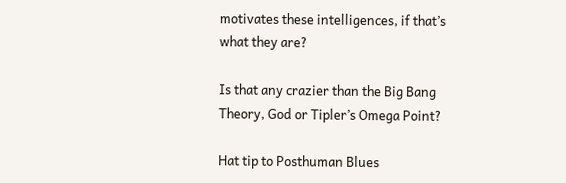motivates these intelligences, if that’s what they are?

Is that any crazier than the Big Bang Theory, God or Tipler’s Omega Point?

Hat tip to Posthuman Blues